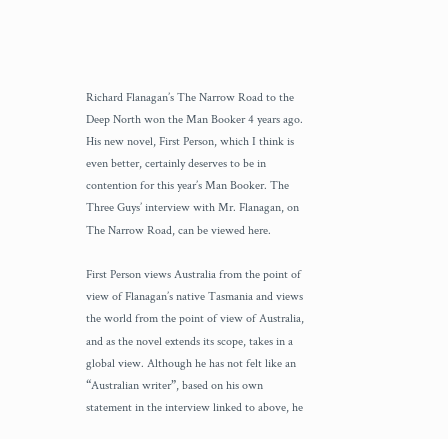Richard Flanagan’s The Narrow Road to the Deep North won the Man Booker 4 years ago. His new novel, First Person, which I think is even better, certainly deserves to be in contention for this year’s Man Booker. The Three Guys’ interview with Mr. Flanagan, on The Narrow Road, can be viewed here.

First Person views Australia from the point of view of Flanagan’s native Tasmania and views the world from the point of view of Australia, and as the novel extends its scope, takes in a global view. Although he has not felt like an “Australian writer”, based on his own statement in the interview linked to above, he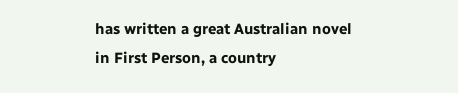has written a great Australian novel in First Person, a country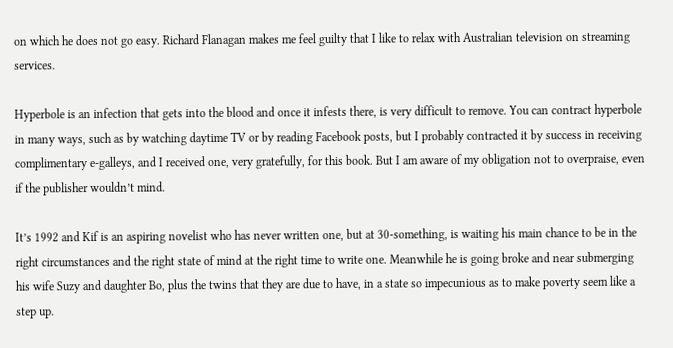on which he does not go easy. Richard Flanagan makes me feel guilty that I like to relax with Australian television on streaming services.

Hyperbole is an infection that gets into the blood and once it infests there, is very difficult to remove. You can contract hyperbole in many ways, such as by watching daytime TV or by reading Facebook posts, but I probably contracted it by success in receiving complimentary e-galleys, and I received one, very gratefully, for this book. But I am aware of my obligation not to overpraise, even if the publisher wouldn’t mind.

It’s 1992 and Kif is an aspiring novelist who has never written one, but at 30-something, is waiting his main chance to be in the right circumstances and the right state of mind at the right time to write one. Meanwhile he is going broke and near submerging his wife Suzy and daughter Bo, plus the twins that they are due to have, in a state so impecunious as to make poverty seem like a step up.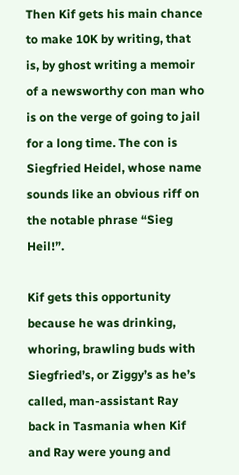Then Kif gets his main chance to make 10K by writing, that is, by ghost writing a memoir of a newsworthy con man who is on the verge of going to jail for a long time. The con is Siegfried Heidel, whose name sounds like an obvious riff on the notable phrase “Sieg Heil!”.

Kif gets this opportunity because he was drinking, whoring, brawling buds with Siegfried’s, or Ziggy’s as he’s called, man-assistant Ray back in Tasmania when Kif and Ray were young and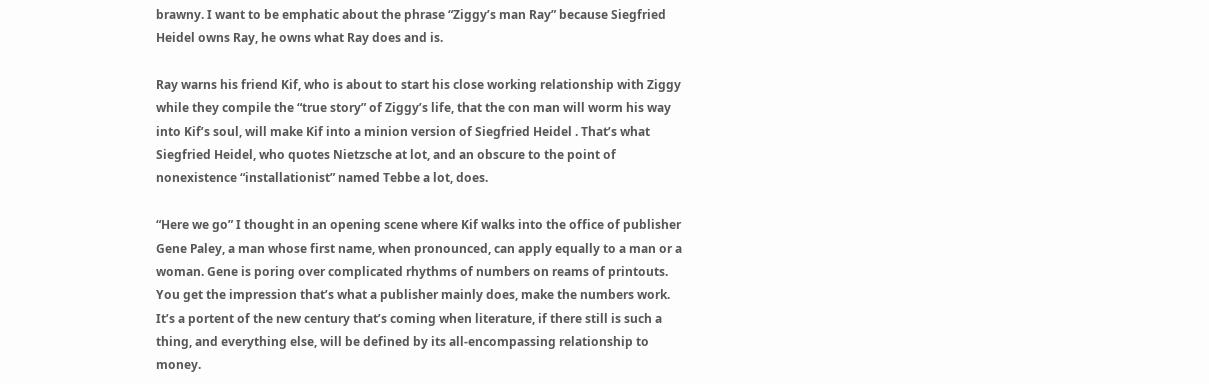brawny. I want to be emphatic about the phrase “Ziggy’s man Ray” because Siegfried Heidel owns Ray, he owns what Ray does and is.

Ray warns his friend Kif, who is about to start his close working relationship with Ziggy while they compile the “true story” of Ziggy’s life, that the con man will worm his way into Kif’s soul, will make Kif into a minion version of Siegfried Heidel . That’s what Siegfried Heidel, who quotes Nietzsche at lot, and an obscure to the point of nonexistence “installationist” named Tebbe a lot, does.

“Here we go” I thought in an opening scene where Kif walks into the office of publisher Gene Paley, a man whose first name, when pronounced, can apply equally to a man or a woman. Gene is poring over complicated rhythms of numbers on reams of printouts. You get the impression that’s what a publisher mainly does, make the numbers work. It’s a portent of the new century that’s coming when literature, if there still is such a thing, and everything else, will be defined by its all-encompassing relationship to money.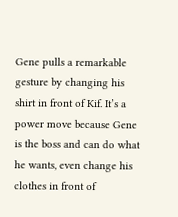Gene pulls a remarkable gesture by changing his shirt in front of Kif. It’s a power move because Gene is the boss and can do what he wants, even change his clothes in front of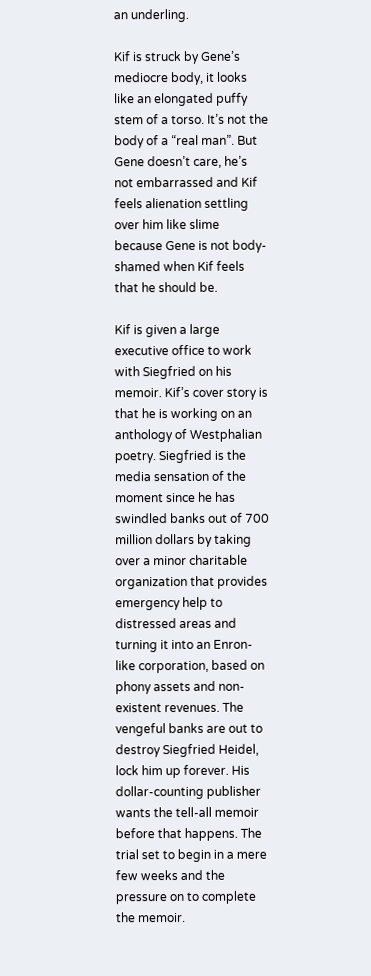an underling.

Kif is struck by Gene’s mediocre body, it looks like an elongated puffy stem of a torso. It’s not the body of a “real man”. But Gene doesn’t care, he’s not embarrassed and Kif feels alienation settling over him like slime because Gene is not body-shamed when Kif feels that he should be.

Kif is given a large executive office to work with Siegfried on his memoir. Kif’s cover story is that he is working on an anthology of Westphalian poetry. Siegfried is the media sensation of the moment since he has swindled banks out of 700 million dollars by taking over a minor charitable organization that provides emergency help to distressed areas and turning it into an Enron-like corporation, based on phony assets and non-existent revenues. The vengeful banks are out to destroy Siegfried Heidel, lock him up forever. His dollar-counting publisher wants the tell-all memoir before that happens. The trial set to begin in a mere few weeks and the pressure on to complete the memoir.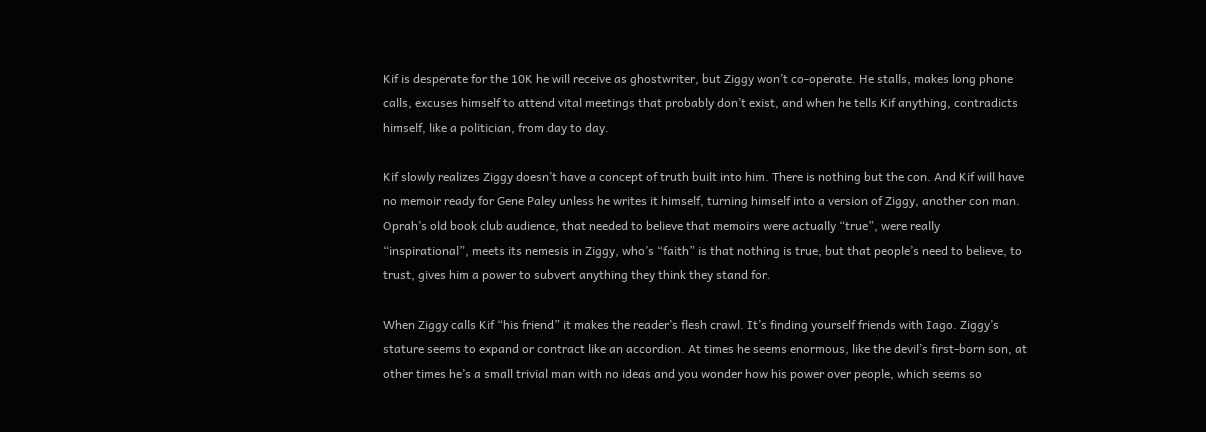Kif is desperate for the 10K he will receive as ghostwriter, but Ziggy won’t co-operate. He stalls, makes long phone calls, excuses himself to attend vital meetings that probably don’t exist, and when he tells Kif anything, contradicts himself, like a politician, from day to day.

Kif slowly realizes Ziggy doesn’t have a concept of truth built into him. There is nothing but the con. And Kif will have no memoir ready for Gene Paley unless he writes it himself, turning himself into a version of Ziggy, another con man. Oprah’s old book club audience, that needed to believe that memoirs were actually “true”, were really “inspirational”, meets its nemesis in Ziggy, who’s “faith” is that nothing is true, but that people’s need to believe, to trust, gives him a power to subvert anything they think they stand for.

When Ziggy calls Kif “his friend” it makes the reader’s flesh crawl. It’s finding yourself friends with Iago. Ziggy’s stature seems to expand or contract like an accordion. At times he seems enormous, like the devil’s first-born son, at other times he’s a small trivial man with no ideas and you wonder how his power over people, which seems so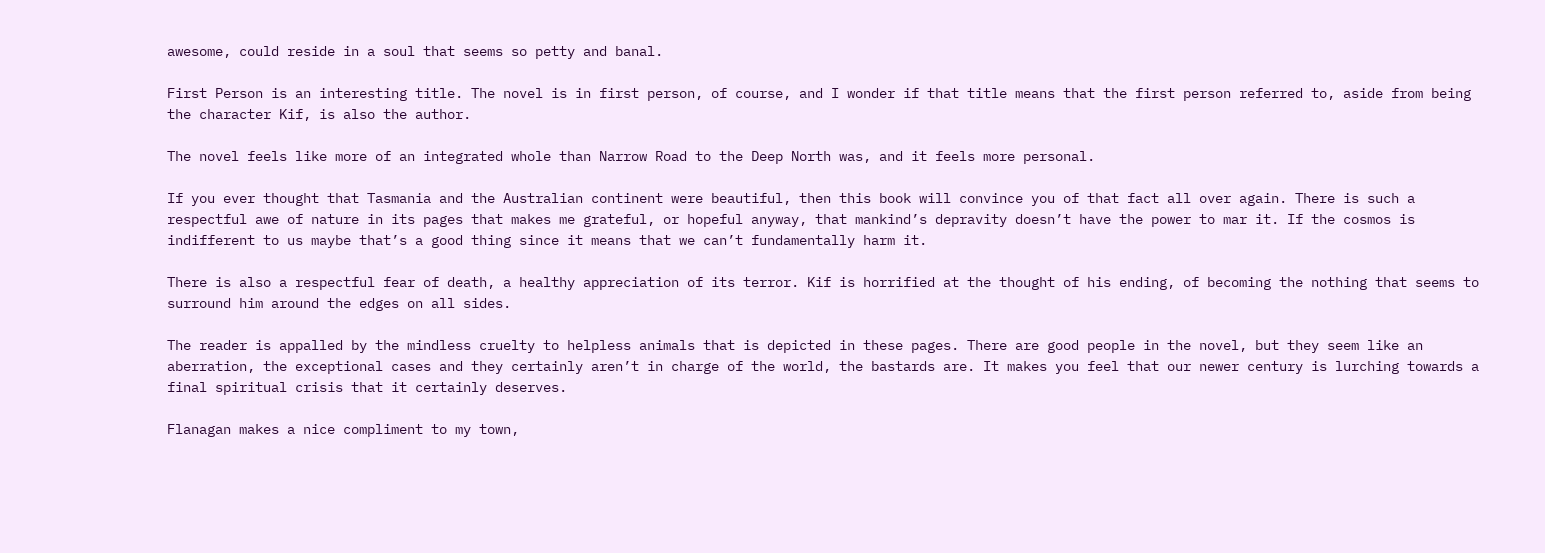awesome, could reside in a soul that seems so petty and banal.

First Person is an interesting title. The novel is in first person, of course, and I wonder if that title means that the first person referred to, aside from being the character Kif, is also the author.

The novel feels like more of an integrated whole than Narrow Road to the Deep North was, and it feels more personal.

If you ever thought that Tasmania and the Australian continent were beautiful, then this book will convince you of that fact all over again. There is such a respectful awe of nature in its pages that makes me grateful, or hopeful anyway, that mankind’s depravity doesn’t have the power to mar it. If the cosmos is indifferent to us maybe that’s a good thing since it means that we can’t fundamentally harm it.

There is also a respectful fear of death, a healthy appreciation of its terror. Kif is horrified at the thought of his ending, of becoming the nothing that seems to surround him around the edges on all sides.

The reader is appalled by the mindless cruelty to helpless animals that is depicted in these pages. There are good people in the novel, but they seem like an aberration, the exceptional cases and they certainly aren’t in charge of the world, the bastards are. It makes you feel that our newer century is lurching towards a final spiritual crisis that it certainly deserves.

Flanagan makes a nice compliment to my town,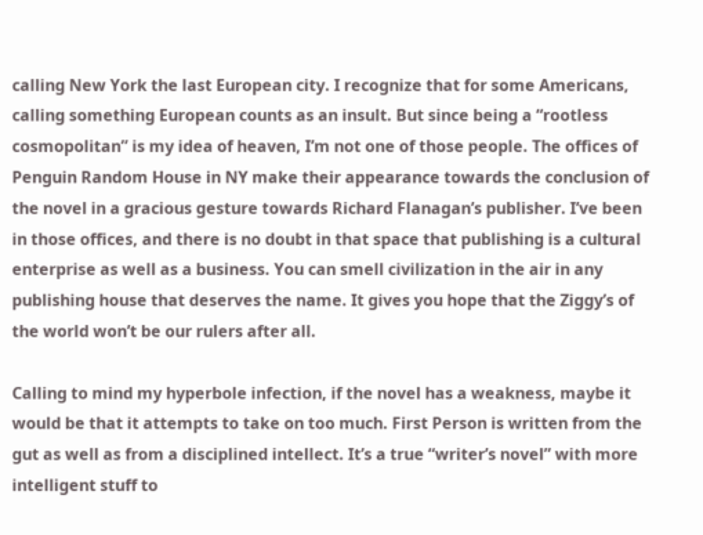calling New York the last European city. I recognize that for some Americans, calling something European counts as an insult. But since being a “rootless cosmopolitan” is my idea of heaven, I’m not one of those people. The offices of Penguin Random House in NY make their appearance towards the conclusion of the novel in a gracious gesture towards Richard Flanagan’s publisher. I’ve been in those offices, and there is no doubt in that space that publishing is a cultural enterprise as well as a business. You can smell civilization in the air in any publishing house that deserves the name. It gives you hope that the Ziggy’s of the world won’t be our rulers after all.

Calling to mind my hyperbole infection, if the novel has a weakness, maybe it would be that it attempts to take on too much. First Person is written from the gut as well as from a disciplined intellect. It’s a true “writer’s novel” with more intelligent stuff to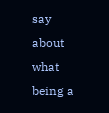say about what being a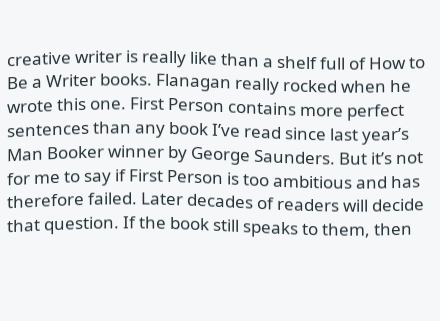creative writer is really like than a shelf full of How to Be a Writer books. Flanagan really rocked when he wrote this one. First Person contains more perfect sentences than any book I’ve read since last year’s Man Booker winner by George Saunders. But it’s not for me to say if First Person is too ambitious and has therefore failed. Later decades of readers will decide that question. If the book still speaks to them, then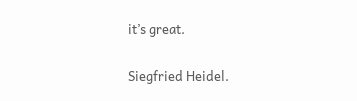it’s great.

Siegfried Heidel.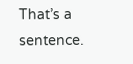That’s a sentence.